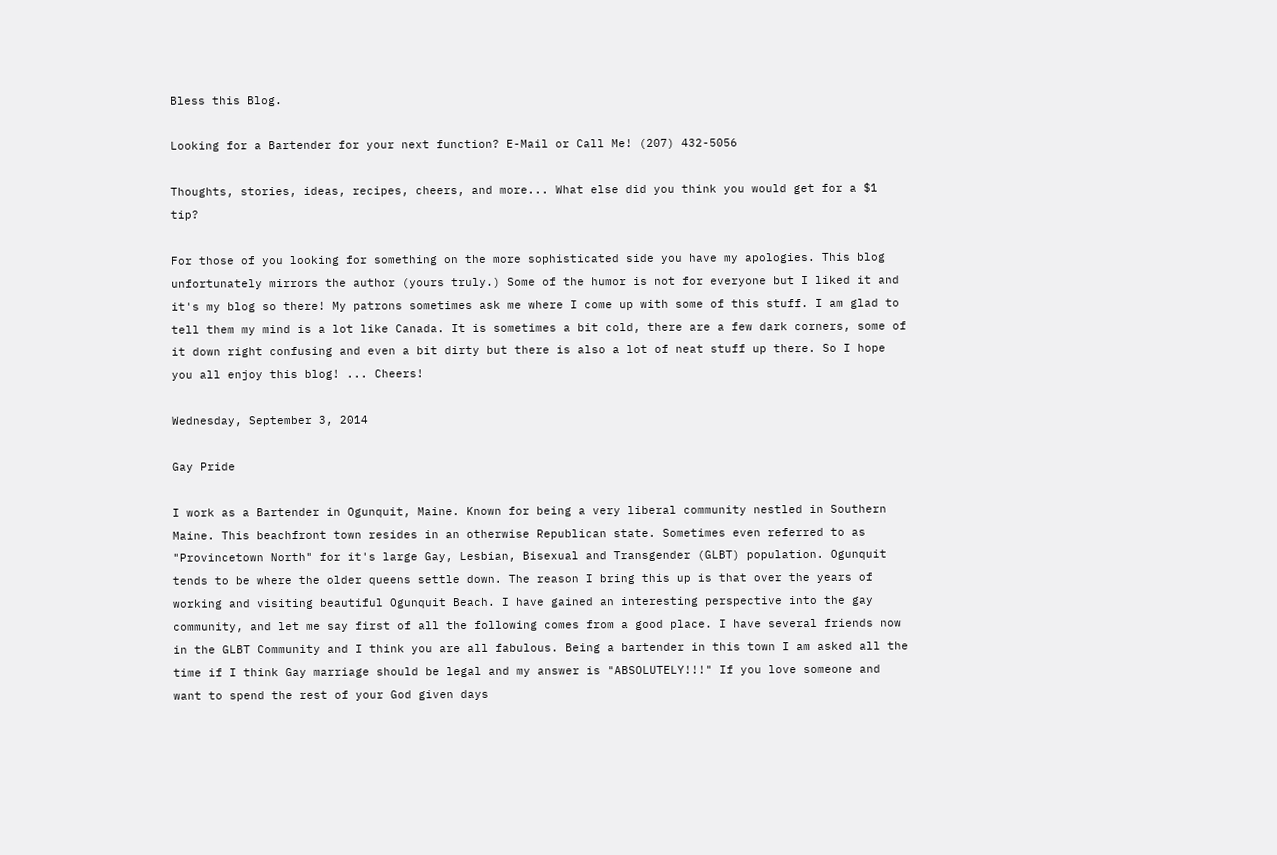Bless this Blog.

Looking for a Bartender for your next function? E-Mail or Call Me! (207) 432-5056

Thoughts, stories, ideas, recipes, cheers, and more... What else did you think you would get for a $1 tip?

For those of you looking for something on the more sophisticated side you have my apologies. This blog unfortunately mirrors the author (yours truly.) Some of the humor is not for everyone but I liked it and it's my blog so there! My patrons sometimes ask me where I come up with some of this stuff. I am glad to tell them my mind is a lot like Canada. It is sometimes a bit cold, there are a few dark corners, some of it down right confusing and even a bit dirty but there is also a lot of neat stuff up there. So I hope you all enjoy this blog! ... Cheers!

Wednesday, September 3, 2014

Gay Pride

I work as a Bartender in Ogunquit, Maine. Known for being a very liberal community nestled in Southern Maine. This beachfront town resides in an otherwise Republican state. Sometimes even referred to as "Provincetown North" for it's large Gay, Lesbian, Bisexual and Transgender (GLBT) population. Ogunquit tends to be where the older queens settle down. The reason I bring this up is that over the years of working and visiting beautiful Ogunquit Beach. I have gained an interesting perspective into the gay community, and let me say first of all the following comes from a good place. I have several friends now in the GLBT Community and I think you are all fabulous. Being a bartender in this town I am asked all the time if I think Gay marriage should be legal and my answer is "ABSOLUTELY!!!" If you love someone and want to spend the rest of your God given days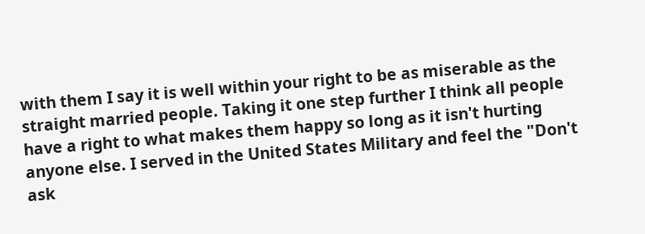with them I say it is well within your right to be as miserable as the straight married people. Taking it one step further I think all people have a right to what makes them happy so long as it isn't hurting anyone else. I served in the United States Military and feel the "Don't ask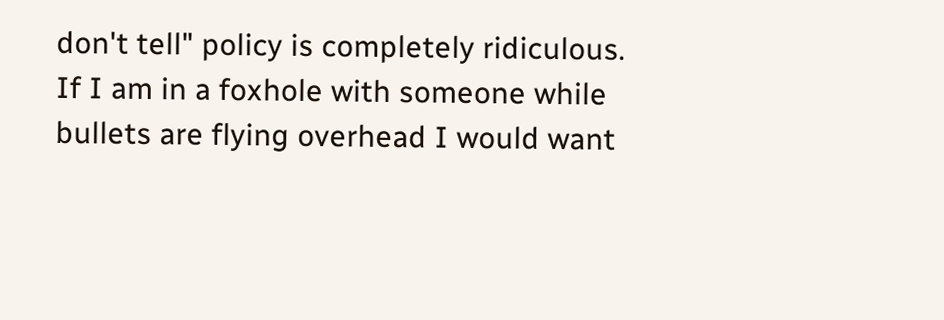don't tell" policy is completely ridiculous. If I am in a foxhole with someone while bullets are flying overhead I would want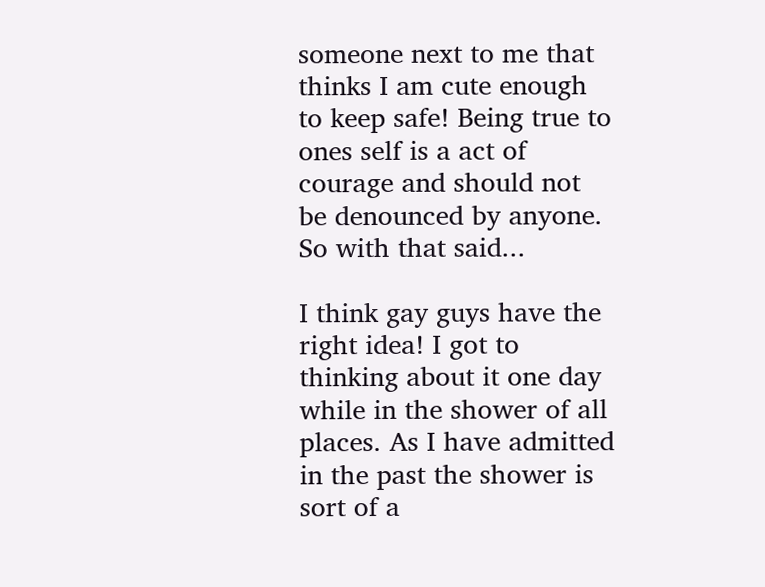someone next to me that thinks I am cute enough to keep safe! Being true to ones self is a act of courage and should not be denounced by anyone. So with that said...

I think gay guys have the right idea! I got to thinking about it one day while in the shower of all places. As I have admitted in the past the shower is sort of a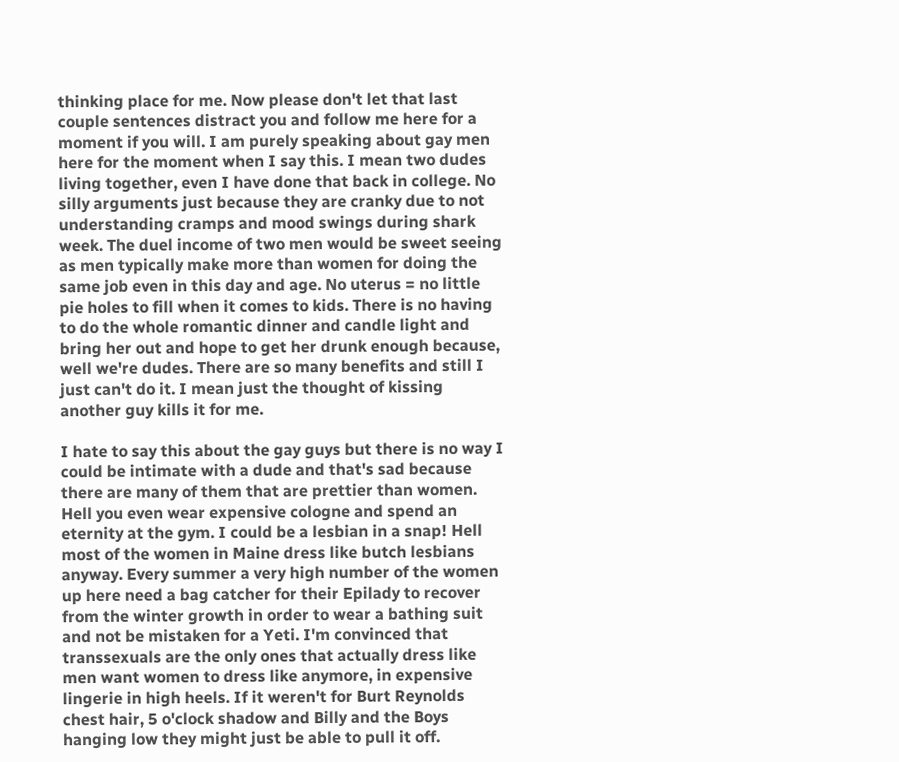thinking place for me. Now please don't let that last couple sentences distract you and follow me here for a moment if you will. I am purely speaking about gay men here for the moment when I say this. I mean two dudes living together, even I have done that back in college. No silly arguments just because they are cranky due to not understanding cramps and mood swings during shark week. The duel income of two men would be sweet seeing as men typically make more than women for doing the same job even in this day and age. No uterus = no little pie holes to fill when it comes to kids. There is no having to do the whole romantic dinner and candle light and bring her out and hope to get her drunk enough because, well we're dudes. There are so many benefits and still I just can't do it. I mean just the thought of kissing another guy kills it for me.

I hate to say this about the gay guys but there is no way I could be intimate with a dude and that's sad because there are many of them that are prettier than women. Hell you even wear expensive cologne and spend an eternity at the gym. I could be a lesbian in a snap! Hell most of the women in Maine dress like butch lesbians anyway. Every summer a very high number of the women up here need a bag catcher for their Epilady to recover from the winter growth in order to wear a bathing suit and not be mistaken for a Yeti. I'm convinced that transsexuals are the only ones that actually dress like men want women to dress like anymore, in expensive lingerie in high heels. If it weren't for Burt Reynolds chest hair, 5 o'clock shadow and Billy and the Boys hanging low they might just be able to pull it off.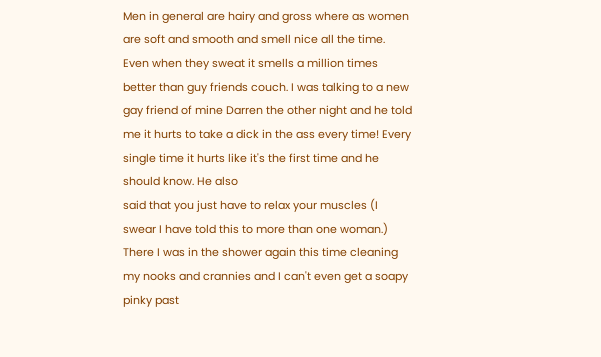Men in general are hairy and gross where as women are soft and smooth and smell nice all the time. Even when they sweat it smells a million times better than guy friends couch. I was talking to a new gay friend of mine Darren the other night and he told me it hurts to take a dick in the ass every time! Every single time it hurts like it's the first time and he should know. He also
said that you just have to relax your muscles (I swear I have told this to more than one woman.) There I was in the shower again this time cleaning my nooks and crannies and I can't even get a soapy pinky past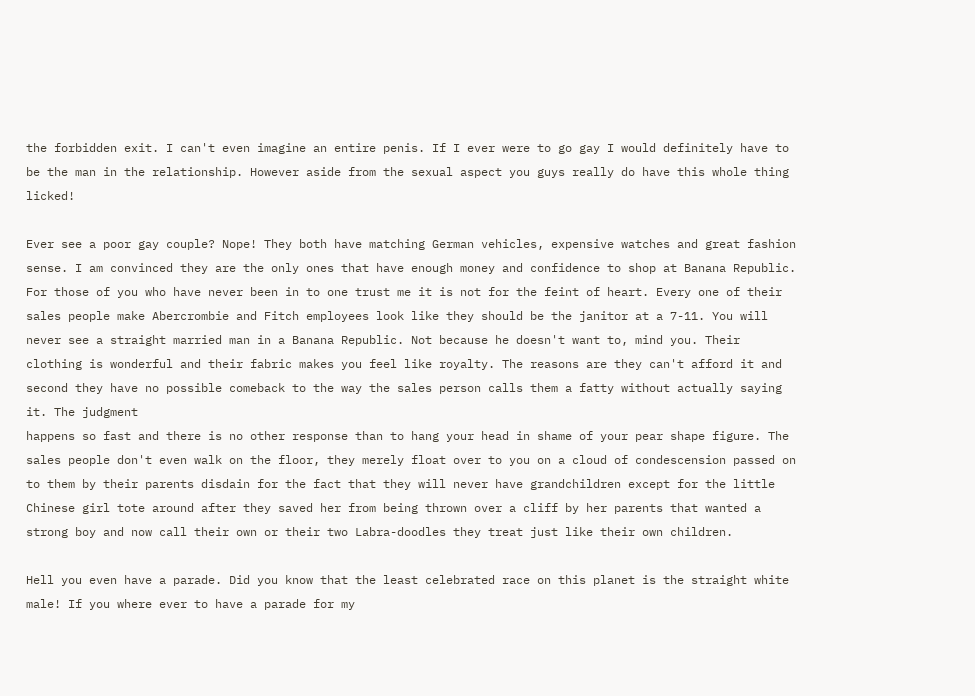the forbidden exit. I can't even imagine an entire penis. If I ever were to go gay I would definitely have to be the man in the relationship. However aside from the sexual aspect you guys really do have this whole thing licked!

Ever see a poor gay couple? Nope! They both have matching German vehicles, expensive watches and great fashion sense. I am convinced they are the only ones that have enough money and confidence to shop at Banana Republic. For those of you who have never been in to one trust me it is not for the feint of heart. Every one of their sales people make Abercrombie and Fitch employees look like they should be the janitor at a 7-11. You will never see a straight married man in a Banana Republic. Not because he doesn't want to, mind you. Their clothing is wonderful and their fabric makes you feel like royalty. The reasons are they can't afford it and second they have no possible comeback to the way the sales person calls them a fatty without actually saying it. The judgment
happens so fast and there is no other response than to hang your head in shame of your pear shape figure. The sales people don't even walk on the floor, they merely float over to you on a cloud of condescension passed on to them by their parents disdain for the fact that they will never have grandchildren except for the little Chinese girl tote around after they saved her from being thrown over a cliff by her parents that wanted a strong boy and now call their own or their two Labra-doodles they treat just like their own children.

Hell you even have a parade. Did you know that the least celebrated race on this planet is the straight white male! If you where ever to have a parade for my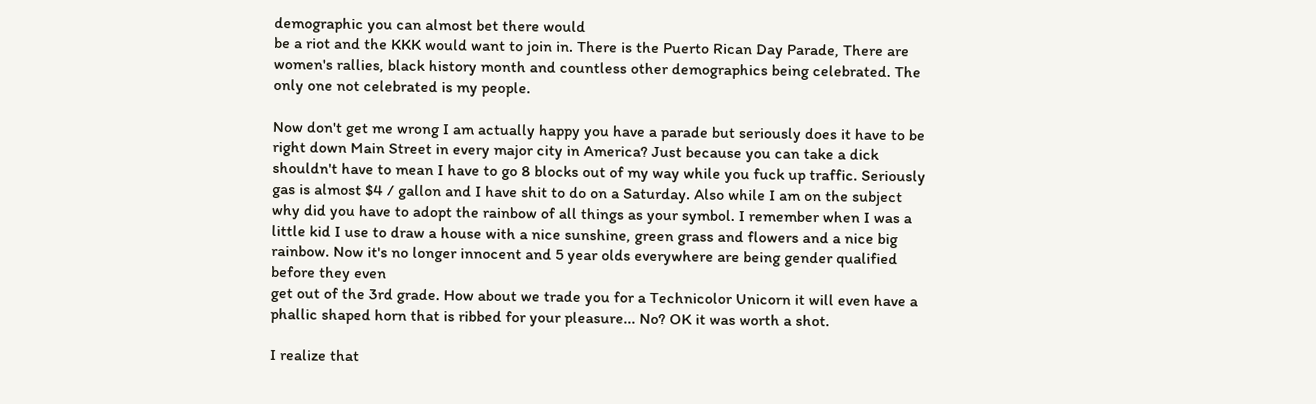demographic you can almost bet there would
be a riot and the KKK would want to join in. There is the Puerto Rican Day Parade, There are women's rallies, black history month and countless other demographics being celebrated. The only one not celebrated is my people.

Now don't get me wrong I am actually happy you have a parade but seriously does it have to be right down Main Street in every major city in America? Just because you can take a dick shouldn't have to mean I have to go 8 blocks out of my way while you fuck up traffic. Seriously gas is almost $4 / gallon and I have shit to do on a Saturday. Also while I am on the subject why did you have to adopt the rainbow of all things as your symbol. I remember when I was a little kid I use to draw a house with a nice sunshine, green grass and flowers and a nice big rainbow. Now it's no longer innocent and 5 year olds everywhere are being gender qualified before they even
get out of the 3rd grade. How about we trade you for a Technicolor Unicorn it will even have a phallic shaped horn that is ribbed for your pleasure... No? OK it was worth a shot.

I realize that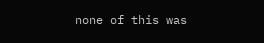none of this was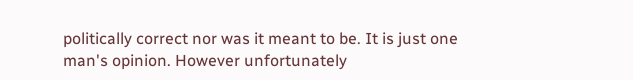politically correct nor was it meant to be. It is just one man's opinion. However unfortunately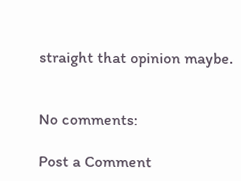straight that opinion maybe.


No comments:

Post a Comment